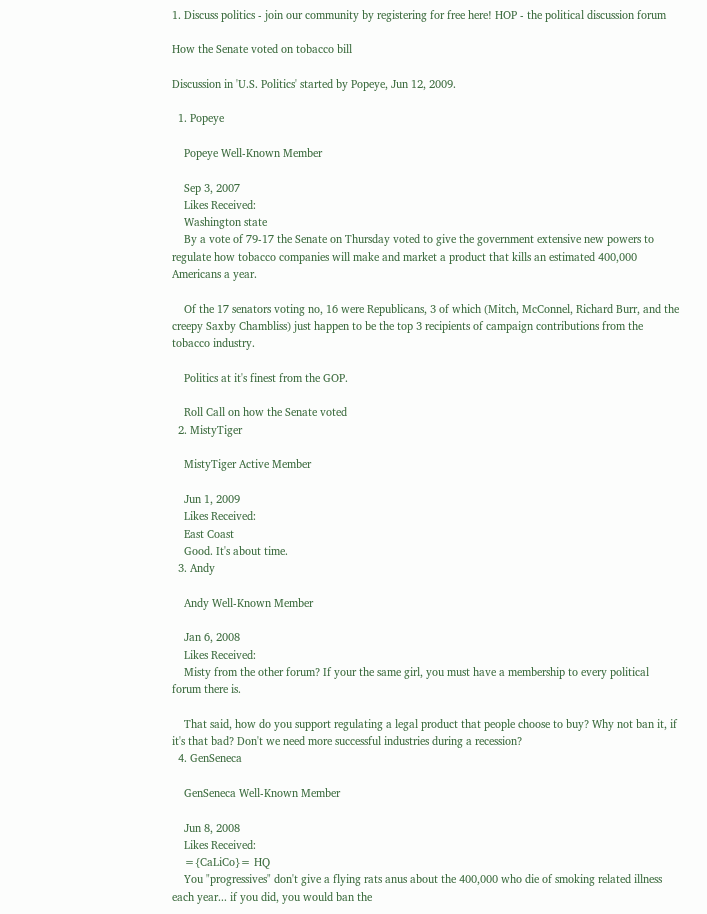1. Discuss politics - join our community by registering for free here! HOP - the political discussion forum

How the Senate voted on tobacco bill

Discussion in 'U.S. Politics' started by Popeye, Jun 12, 2009.

  1. Popeye

    Popeye Well-Known Member

    Sep 3, 2007
    Likes Received:
    Washington state
    By a vote of 79-17 the Senate on Thursday voted to give the government extensive new powers to regulate how tobacco companies will make and market a product that kills an estimated 400,000 Americans a year.

    Of the 17 senators voting no, 16 were Republicans, 3 of which (Mitch, McConnel, Richard Burr, and the creepy Saxby Chambliss) just happen to be the top 3 recipients of campaign contributions from the tobacco industry.

    Politics at it's finest from the GOP.

    Roll Call on how the Senate voted
  2. MistyTiger

    MistyTiger Active Member

    Jun 1, 2009
    Likes Received:
    East Coast
    Good. It's about time.
  3. Andy

    Andy Well-Known Member

    Jan 6, 2008
    Likes Received:
    Misty from the other forum? If your the same girl, you must have a membership to every political forum there is.

    That said, how do you support regulating a legal product that people choose to buy? Why not ban it, if it's that bad? Don't we need more successful industries during a recession?
  4. GenSeneca

    GenSeneca Well-Known Member

    Jun 8, 2008
    Likes Received:
    ={CaLiCo}= HQ
    You "progressives" don't give a flying rats anus about the 400,000 who die of smoking related illness each year... if you did, you would ban the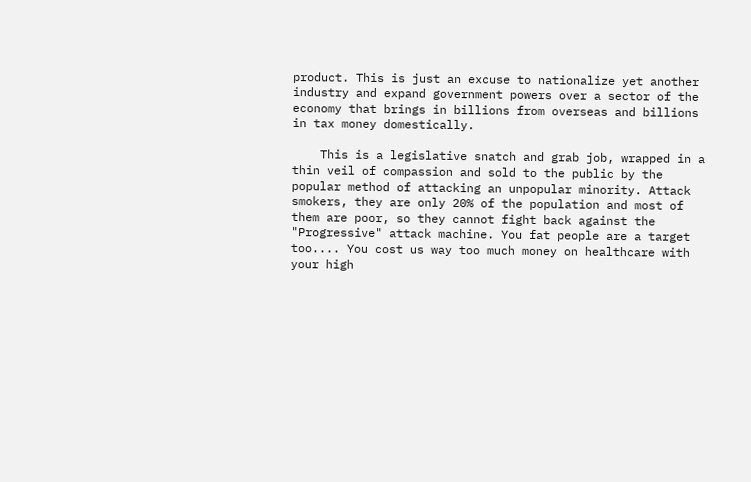product. This is just an excuse to nationalize yet another industry and expand government powers over a sector of the economy that brings in billions from overseas and billions in tax money domestically.

    This is a legislative snatch and grab job, wrapped in a thin veil of compassion and sold to the public by the popular method of attacking an unpopular minority. Attack smokers, they are only 20% of the population and most of them are poor, so they cannot fight back against the "Progressive" attack machine. You fat people are a target too.... You cost us way too much money on healthcare with your high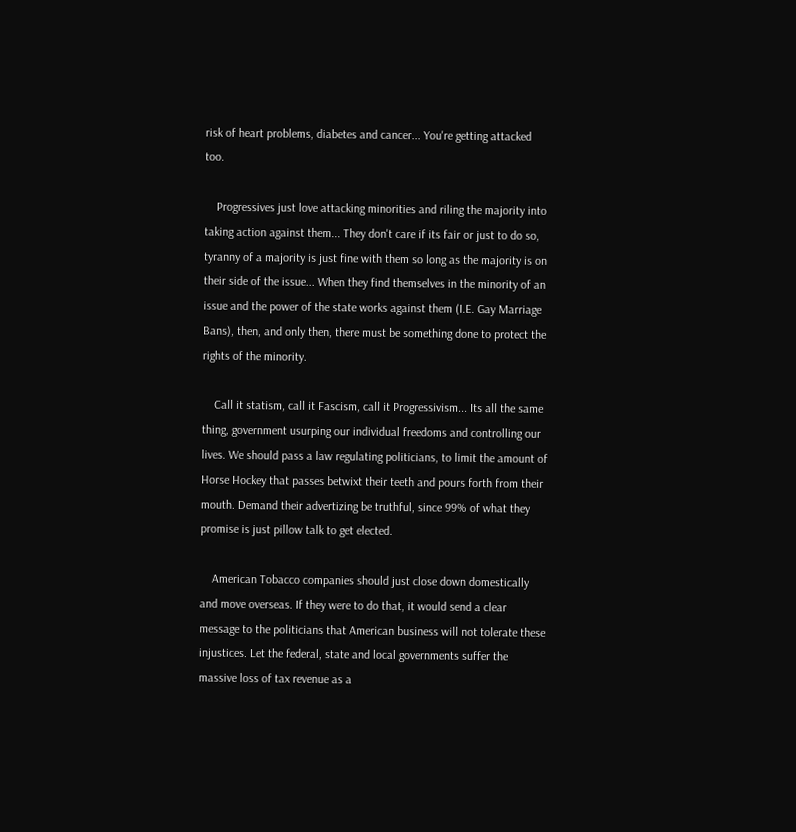risk of heart problems, diabetes and cancer... You're getting attacked too.

    Progressives just love attacking minorities and riling the majority into taking action against them... They don't care if its fair or just to do so, tyranny of a majority is just fine with them so long as the majority is on their side of the issue... When they find themselves in the minority of an issue and the power of the state works against them (I.E. Gay Marriage Bans), then, and only then, there must be something done to protect the rights of the minority.

    Call it statism, call it Fascism, call it Progressivism... Its all the same thing, government usurping our individual freedoms and controlling our lives. We should pass a law regulating politicians, to limit the amount of Horse Hockey that passes betwixt their teeth and pours forth from their mouth. Demand their advertizing be truthful, since 99% of what they promise is just pillow talk to get elected.

    American Tobacco companies should just close down domestically and move overseas. If they were to do that, it would send a clear message to the politicians that American business will not tolerate these injustices. Let the federal, state and local governments suffer the massive loss of tax revenue as a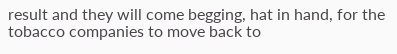result and they will come begging, hat in hand, for the tobacco companies to move back to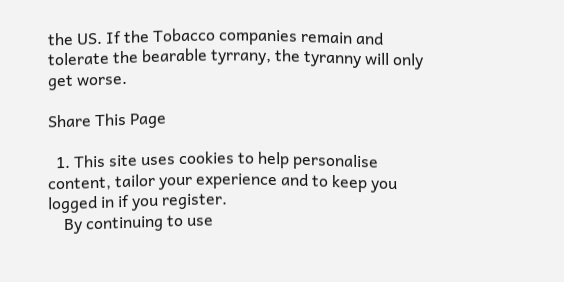the US. If the Tobacco companies remain and tolerate the bearable tyrrany, the tyranny will only get worse.

Share This Page

  1. This site uses cookies to help personalise content, tailor your experience and to keep you logged in if you register.
    By continuing to use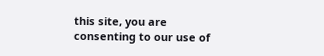this site, you are consenting to our use of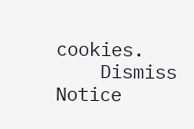cookies.
    Dismiss Notice